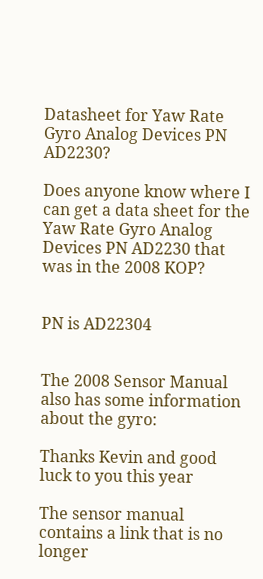Datasheet for Yaw Rate Gyro Analog Devices PN AD2230?

Does anyone know where I can get a data sheet for the
Yaw Rate Gyro Analog Devices PN AD2230 that was in the 2008 KOP?


PN is AD22304


The 2008 Sensor Manual also has some information about the gyro:

Thanks Kevin and good luck to you this year

The sensor manual contains a link that is no longer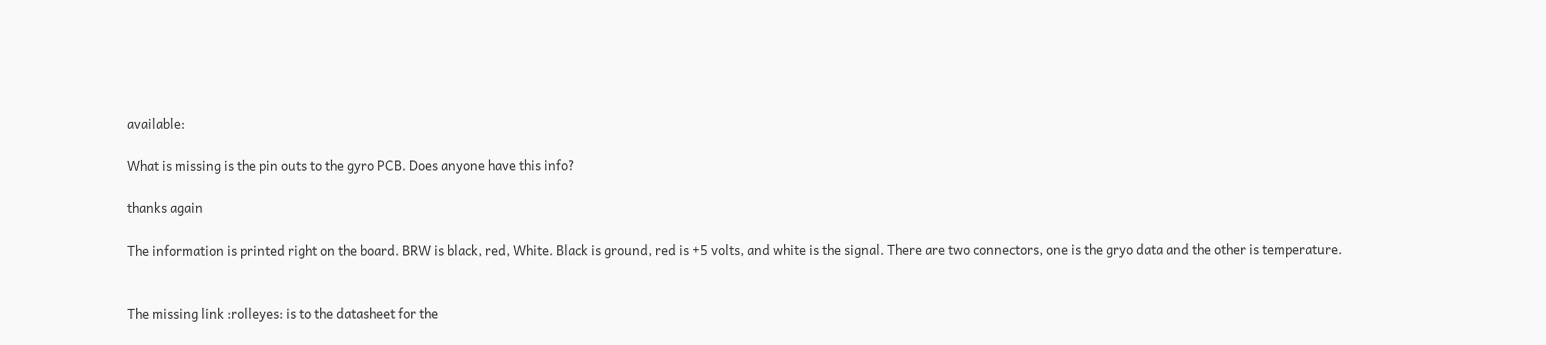available:

What is missing is the pin outs to the gyro PCB. Does anyone have this info?

thanks again

The information is printed right on the board. BRW is black, red, White. Black is ground, red is +5 volts, and white is the signal. There are two connectors, one is the gryo data and the other is temperature.


The missing link :rolleyes: is to the datasheet for the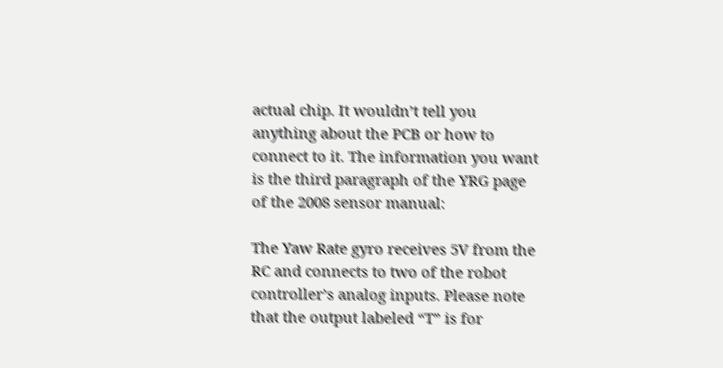actual chip. It wouldn’t tell you anything about the PCB or how to connect to it. The information you want is the third paragraph of the YRG page of the 2008 sensor manual:

The Yaw Rate gyro receives 5V from the RC and connects to two of the robot controller’s analog inputs. Please note that the output labeled “T” is for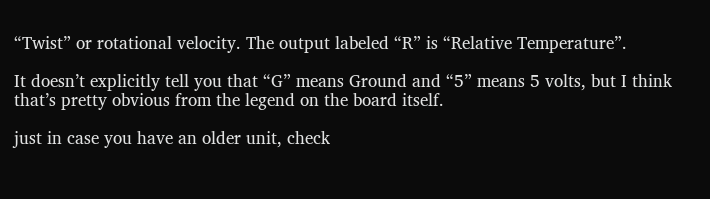“Twist” or rotational velocity. The output labeled “R” is “Relative Temperature”.

It doesn’t explicitly tell you that “G” means Ground and “5” means 5 volts, but I think that’s pretty obvious from the legend on the board itself.

just in case you have an older unit, check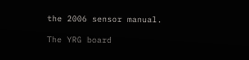the 2006 sensor manual.

The YRG board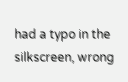had a typo in the silkscreen, wrong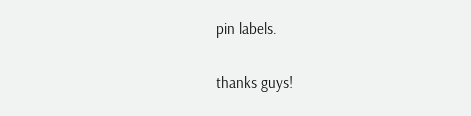pin labels.

thanks guys!